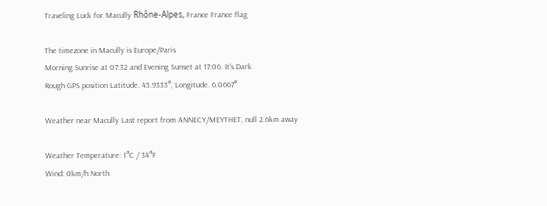Traveling Luck for Macully Rhône-Alpes, France France flag

The timezone in Macully is Europe/Paris
Morning Sunrise at 07:32 and Evening Sunset at 17:06. It's Dark
Rough GPS position Latitude. 45.9333°, Longitude. 6.0667°

Weather near Macully Last report from ANNECY/MEYTHET, null 2.6km away

Weather Temperature: 1°C / 34°F
Wind: 0km/h North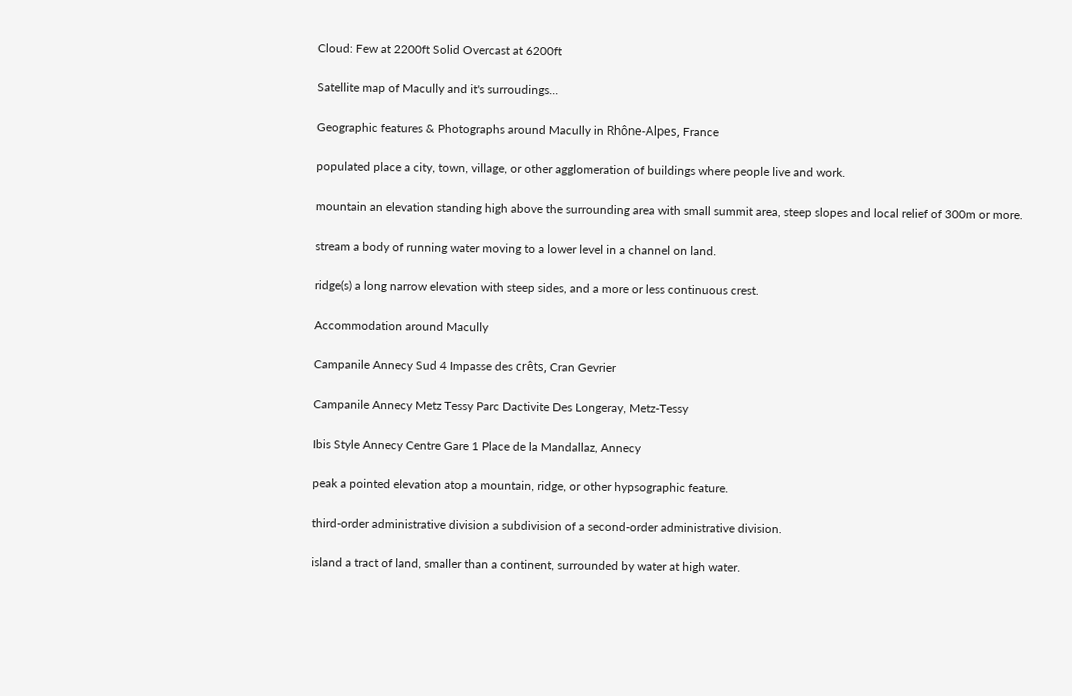Cloud: Few at 2200ft Solid Overcast at 6200ft

Satellite map of Macully and it's surroudings...

Geographic features & Photographs around Macully in Rhône-Alpes, France

populated place a city, town, village, or other agglomeration of buildings where people live and work.

mountain an elevation standing high above the surrounding area with small summit area, steep slopes and local relief of 300m or more.

stream a body of running water moving to a lower level in a channel on land.

ridge(s) a long narrow elevation with steep sides, and a more or less continuous crest.

Accommodation around Macully

Campanile Annecy Sud 4 Impasse des crêts, Cran Gevrier

Campanile Annecy Metz Tessy Parc Dactivite Des Longeray, Metz-Tessy

Ibis Style Annecy Centre Gare 1 Place de la Mandallaz, Annecy

peak a pointed elevation atop a mountain, ridge, or other hypsographic feature.

third-order administrative division a subdivision of a second-order administrative division.

island a tract of land, smaller than a continent, surrounded by water at high water.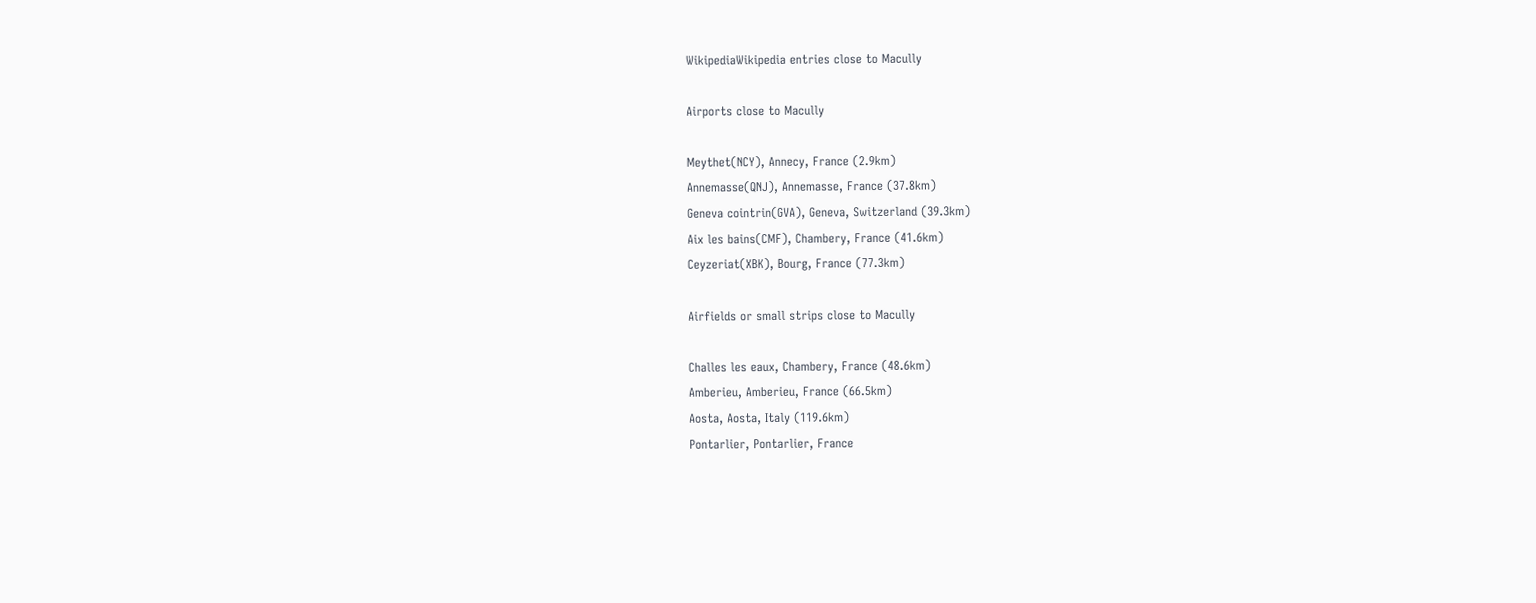WikipediaWikipedia entries close to Macully

Airports close to Macully

Meythet(NCY), Annecy, France (2.9km)
Annemasse(QNJ), Annemasse, France (37.8km)
Geneva cointrin(GVA), Geneva, Switzerland (39.3km)
Aix les bains(CMF), Chambery, France (41.6km)
Ceyzeriat(XBK), Bourg, France (77.3km)

Airfields or small strips close to Macully

Challes les eaux, Chambery, France (48.6km)
Amberieu, Amberieu, France (66.5km)
Aosta, Aosta, Italy (119.6km)
Pontarlier, Pontarlier, France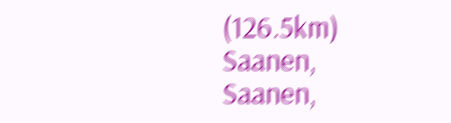(126.5km)
Saanen, Saanen,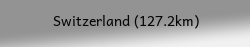Switzerland (127.2km)